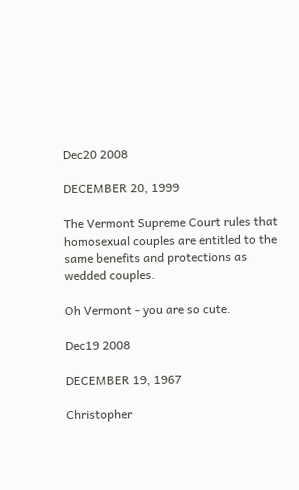Dec20 2008

DECEMBER 20, 1999

The Vermont Supreme Court rules that homosexual couples are entitled to the same benefits and protections as wedded couples.

Oh Vermont - you are so cute.

Dec19 2008

DECEMBER 19, 1967

Christopher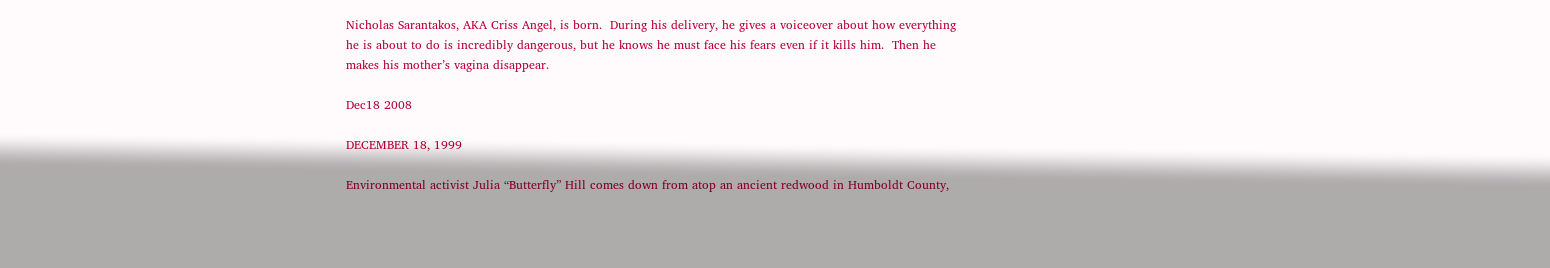Nicholas Sarantakos, AKA Criss Angel, is born.  During his delivery, he gives a voiceover about how everything he is about to do is incredibly dangerous, but he knows he must face his fears even if it kills him.  Then he makes his mother’s vagina disappear.

Dec18 2008

DECEMBER 18, 1999

Environmental activist Julia “Butterfly” Hill comes down from atop an ancient redwood in Humboldt County,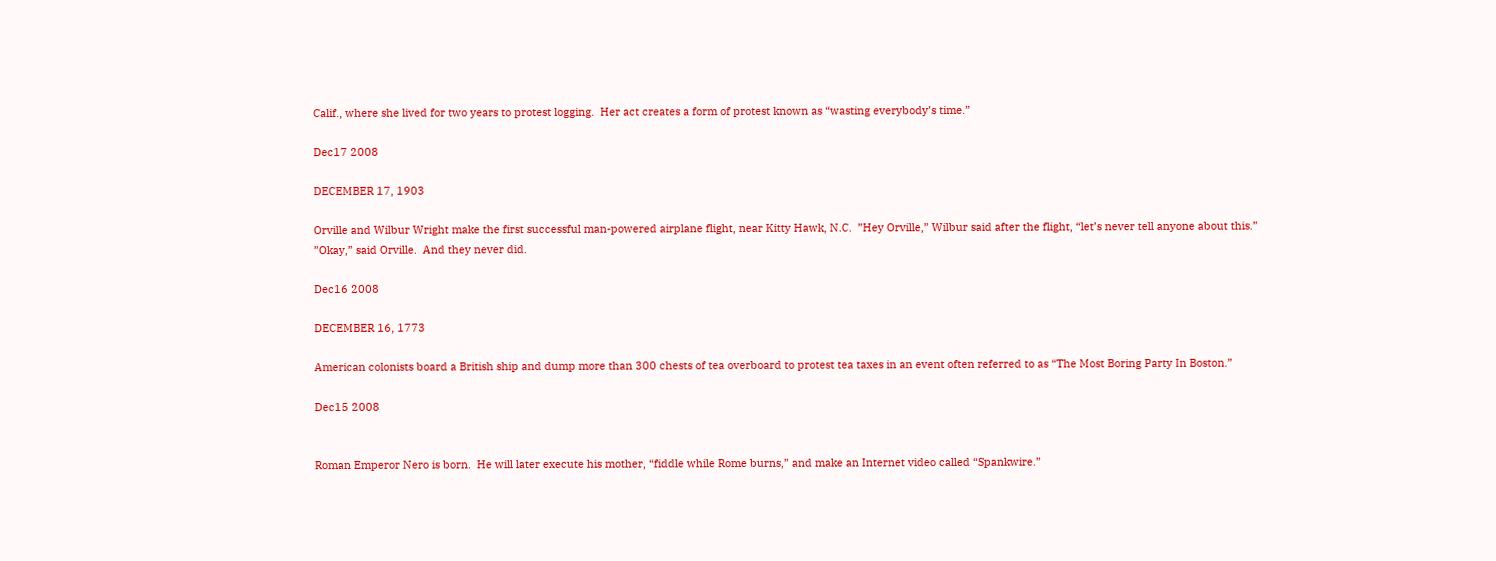Calif., where she lived for two years to protest logging.  Her act creates a form of protest known as “wasting everybody’s time.”

Dec17 2008

DECEMBER 17, 1903

Orville and Wilbur Wright make the first successful man-powered airplane flight, near Kitty Hawk, N.C.  ”Hey Orville,” Wilbur said after the flight, “let’s never tell anyone about this.”  ”Okay,” said Orville.  And they never did.

Dec16 2008

DECEMBER 16, 1773

American colonists board a British ship and dump more than 300 chests of tea overboard to protest tea taxes in an event often referred to as “The Most Boring Party In Boston.”

Dec15 2008


Roman Emperor Nero is born.  He will later execute his mother, “fiddle while Rome burns,” and make an Internet video called “Spankwire.”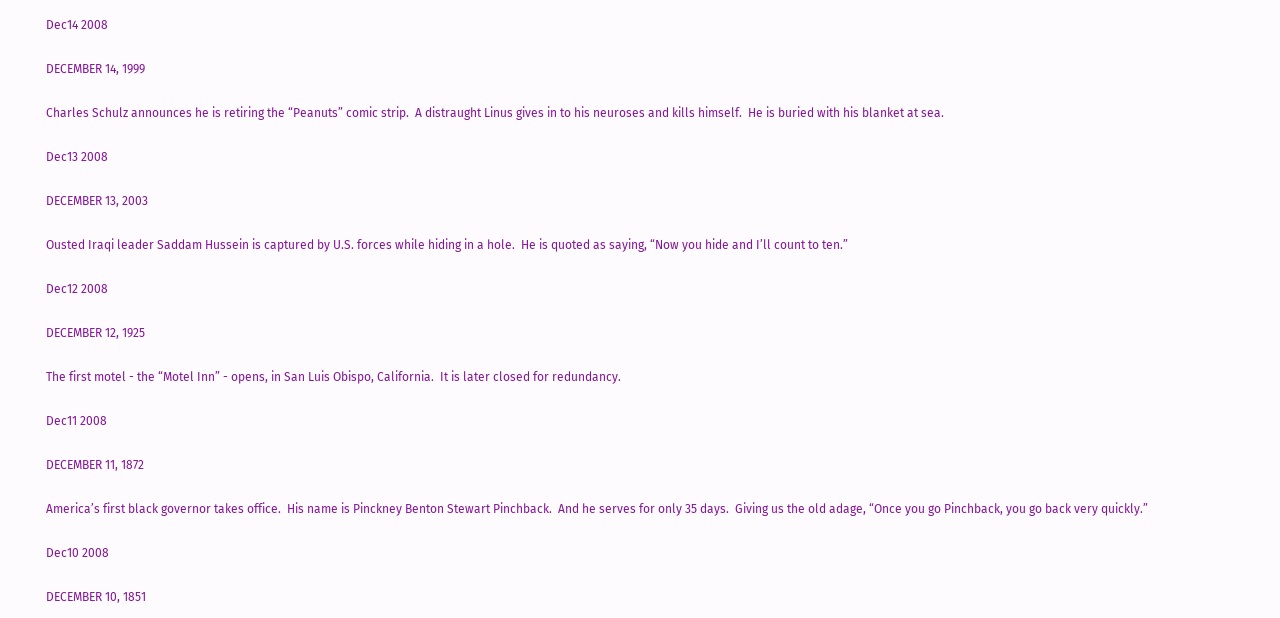Dec14 2008

DECEMBER 14, 1999

Charles Schulz announces he is retiring the “Peanuts” comic strip.  A distraught Linus gives in to his neuroses and kills himself.  He is buried with his blanket at sea.

Dec13 2008

DECEMBER 13, 2003

Ousted Iraqi leader Saddam Hussein is captured by U.S. forces while hiding in a hole.  He is quoted as saying, “Now you hide and I’ll count to ten.”

Dec12 2008

DECEMBER 12, 1925

The first motel - the “Motel Inn” - opens, in San Luis Obispo, California.  It is later closed for redundancy.

Dec11 2008

DECEMBER 11, 1872

America’s first black governor takes office.  His name is Pinckney Benton Stewart Pinchback.  And he serves for only 35 days.  Giving us the old adage, “Once you go Pinchback, you go back very quickly.”

Dec10 2008

DECEMBER 10, 1851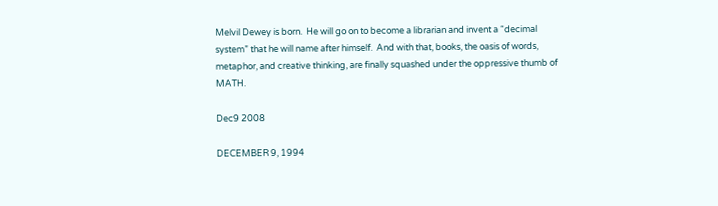Melvil Dewey is born.  He will go on to become a librarian and invent a “decimal system” that he will name after himself.  And with that, books, the oasis of words, metaphor, and creative thinking, are finally squashed under the oppressive thumb of MATH.

Dec9 2008

DECEMBER 9, 1994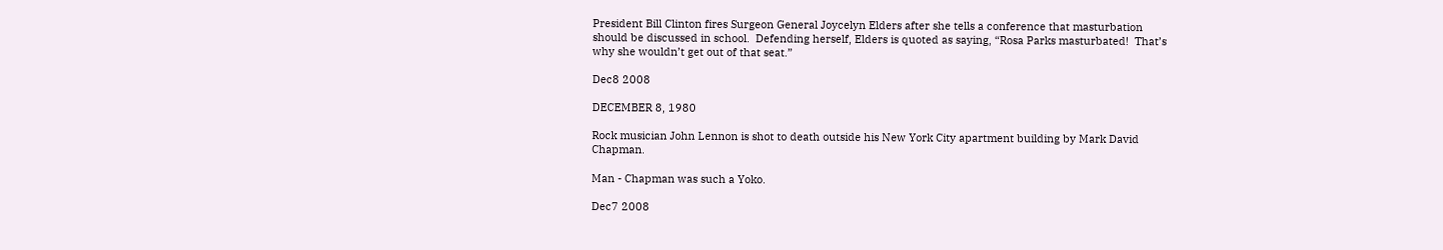President Bill Clinton fires Surgeon General Joycelyn Elders after she tells a conference that masturbation should be discussed in school.  Defending herself, Elders is quoted as saying, “Rosa Parks masturbated!  That’s why she wouldn’t get out of that seat.”

Dec8 2008

DECEMBER 8, 1980

Rock musician John Lennon is shot to death outside his New York City apartment building by Mark David Chapman.

Man - Chapman was such a Yoko.

Dec7 2008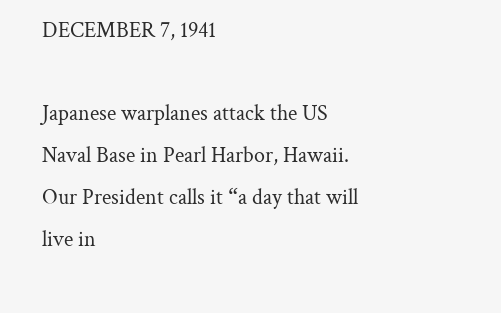DECEMBER 7, 1941

Japanese warplanes attack the US Naval Base in Pearl Harbor, Hawaii.  Our President calls it “a day that will live in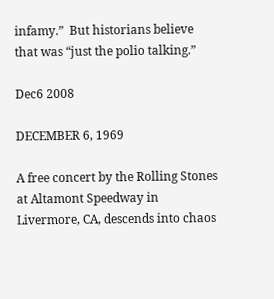infamy.”  But historians believe that was “just the polio talking.”

Dec6 2008

DECEMBER 6, 1969

A free concert by the Rolling Stones at Altamont Speedway in Livermore, CA, descends into chaos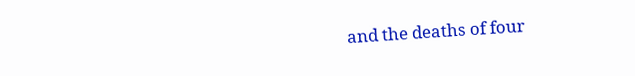and the deaths of four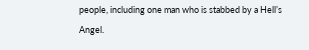people, including one man who is stabbed by a Hell’s Angel.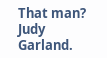That man?  Judy Garland.